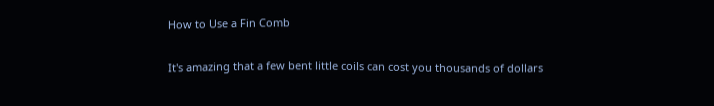How to Use a Fin Comb

It's amazing that a few bent little coils can cost you thousands of dollars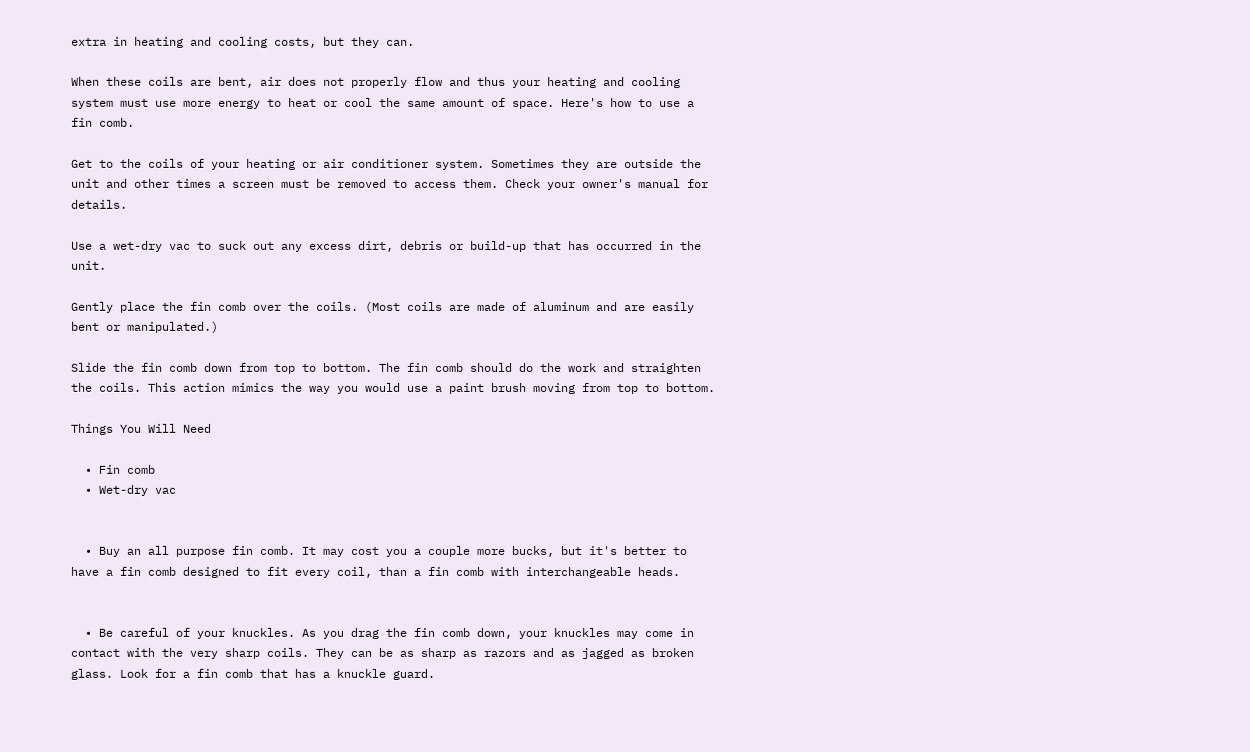extra in heating and cooling costs, but they can.

When these coils are bent, air does not properly flow and thus your heating and cooling system must use more energy to heat or cool the same amount of space. Here's how to use a fin comb.

Get to the coils of your heating or air conditioner system. Sometimes they are outside the unit and other times a screen must be removed to access them. Check your owner's manual for details.

Use a wet-dry vac to suck out any excess dirt, debris or build-up that has occurred in the unit.

Gently place the fin comb over the coils. (Most coils are made of aluminum and are easily bent or manipulated.)

Slide the fin comb down from top to bottom. The fin comb should do the work and straighten the coils. This action mimics the way you would use a paint brush moving from top to bottom.

Things You Will Need

  • Fin comb
  • Wet-dry vac


  • Buy an all purpose fin comb. It may cost you a couple more bucks, but it's better to have a fin comb designed to fit every coil, than a fin comb with interchangeable heads.


  • Be careful of your knuckles. As you drag the fin comb down, your knuckles may come in contact with the very sharp coils. They can be as sharp as razors and as jagged as broken glass. Look for a fin comb that has a knuckle guard.